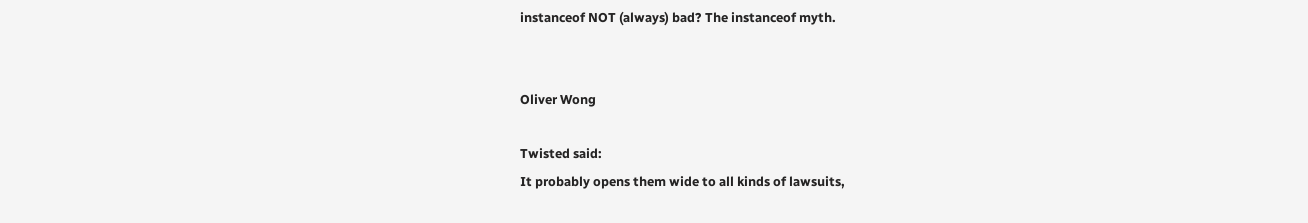instanceof NOT (always) bad? The instanceof myth.


Oliver Wong

Twisted said:
It probably opens them wide to all kinds of lawsuits,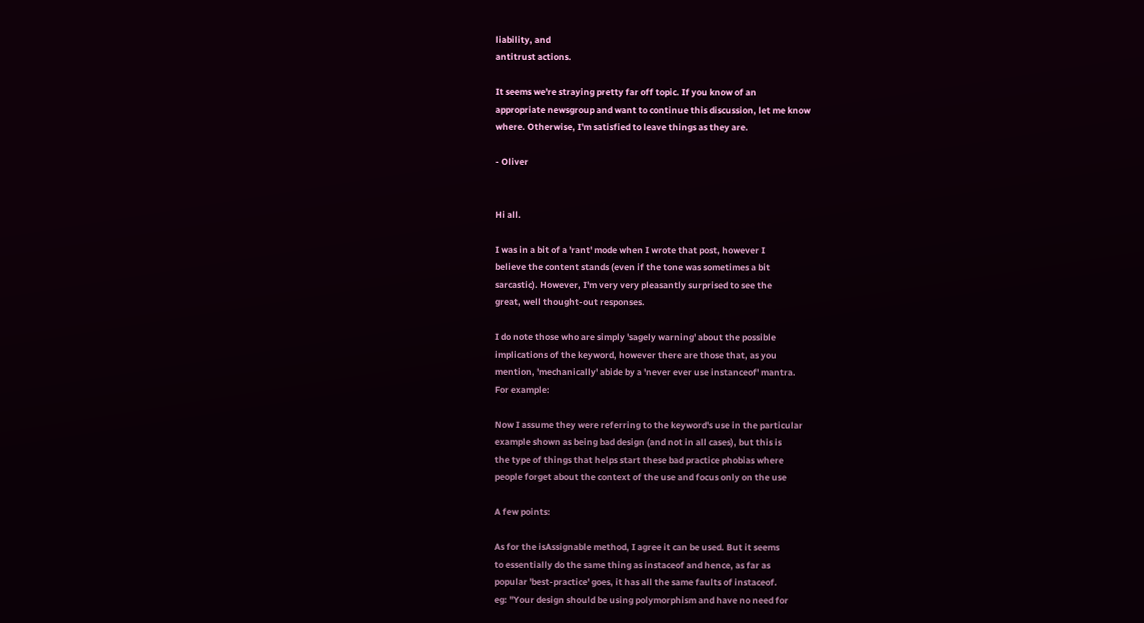liability, and
antitrust actions.

It seems we're straying pretty far off topic. If you know of an
appropriate newsgroup and want to continue this discussion, let me know
where. Otherwise, I'm satisfied to leave things as they are.

- Oliver


Hi all.

I was in a bit of a 'rant' mode when I wrote that post, however I
believe the content stands (even if the tone was sometimes a bit
sarcastic). However, I'm very very pleasantly surprised to see the
great, well thought-out responses.

I do note those who are simply 'sagely warning' about the possible
implications of the keyword, however there are those that, as you
mention, 'mechanically' abide by a 'never ever use instanceof' mantra.
For example:

Now I assume they were referring to the keyword's use in the particular
example shown as being bad design (and not in all cases), but this is
the type of things that helps start these bad practice phobias where
people forget about the context of the use and focus only on the use

A few points:

As for the isAssignable method, I agree it can be used. But it seems
to essentially do the same thing as instaceof and hence, as far as
popular 'best-practice' goes, it has all the same faults of instaceof.
eg: "Your design should be using polymorphism and have no need for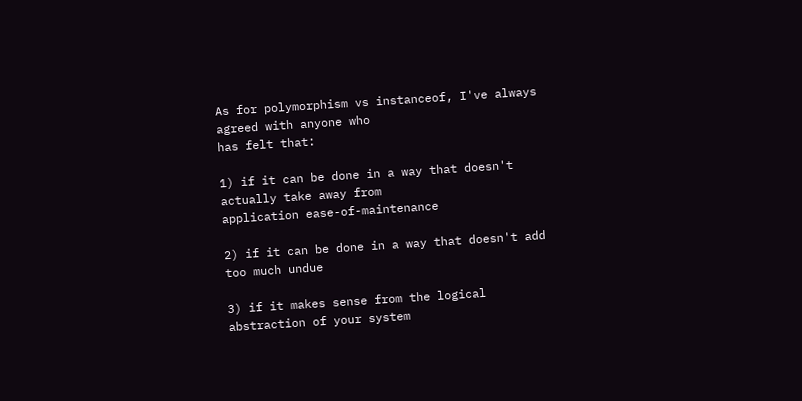As for polymorphism vs instanceof, I've always agreed with anyone who
has felt that:

1) if it can be done in a way that doesn't actually take away from
application ease-of-maintenance

2) if it can be done in a way that doesn't add too much undue

3) if it makes sense from the logical abstraction of your system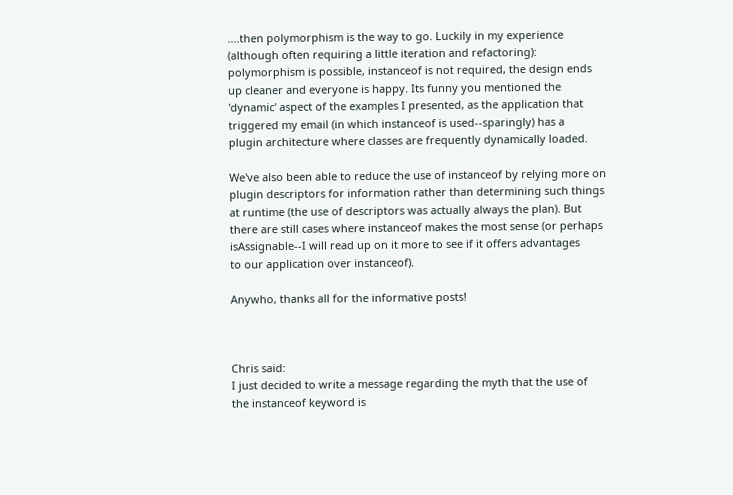....then polymorphism is the way to go. Luckily in my experience
(although often requiring a little iteration and refactoring):
polymorphism is possible, instanceof is not required, the design ends
up cleaner and everyone is happy. Its funny you mentioned the
'dynamic' aspect of the examples I presented, as the application that
triggered my email (in which instanceof is used--sparingly) has a
plugin architecture where classes are frequently dynamically loaded.

We've also been able to reduce the use of instanceof by relying more on
plugin descriptors for information rather than determining such things
at runtime (the use of descriptors was actually always the plan). But
there are still cases where instanceof makes the most sense (or perhaps
isAssignable--I will read up on it more to see if it offers advantages
to our application over instanceof).

Anywho, thanks all for the informative posts!



Chris said:
I just decided to write a message regarding the myth that the use of
the instanceof keyword is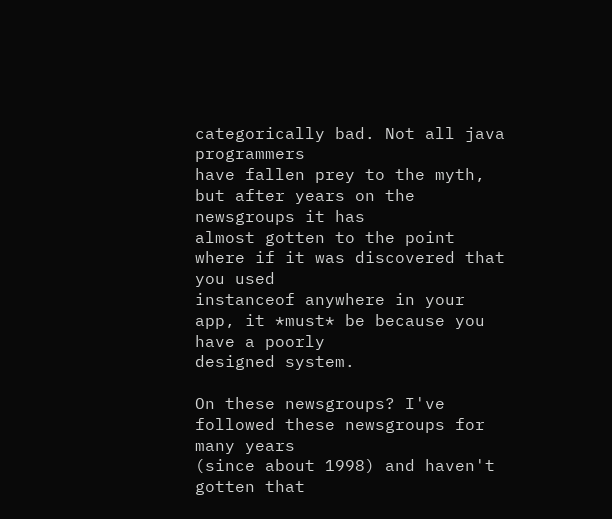categorically bad. Not all java programmers
have fallen prey to the myth, but after years on the newsgroups it has
almost gotten to the point where if it was discovered that you used
instanceof anywhere in your app, it *must* be because you have a poorly
designed system.

On these newsgroups? I've followed these newsgroups for many years
(since about 1998) and haven't gotten that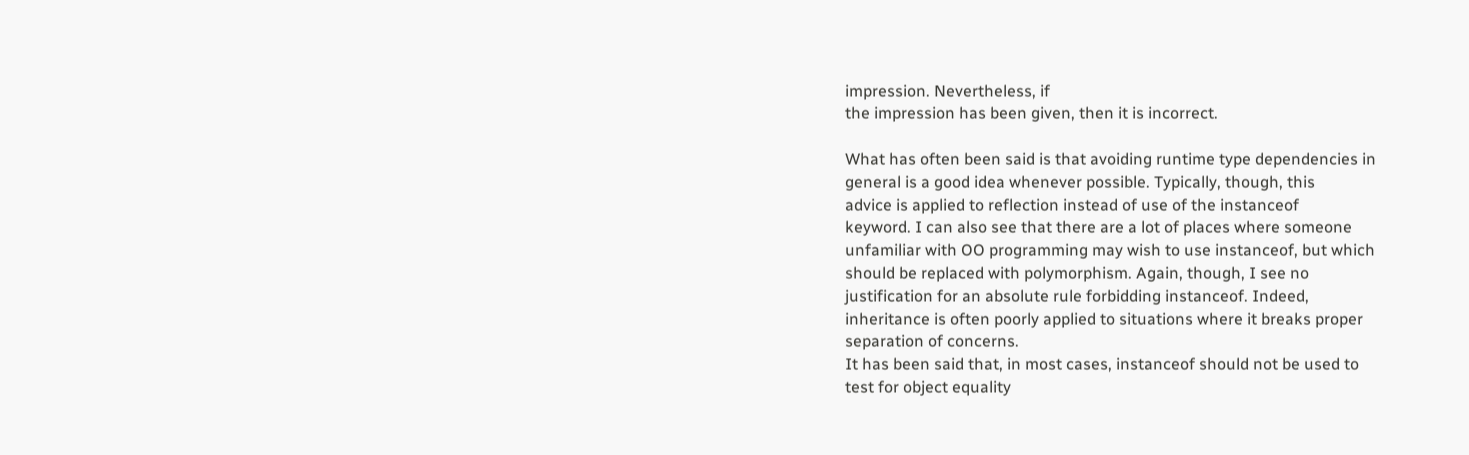impression. Nevertheless, if
the impression has been given, then it is incorrect.

What has often been said is that avoiding runtime type dependencies in
general is a good idea whenever possible. Typically, though, this
advice is applied to reflection instead of use of the instanceof
keyword. I can also see that there are a lot of places where someone
unfamiliar with OO programming may wish to use instanceof, but which
should be replaced with polymorphism. Again, though, I see no
justification for an absolute rule forbidding instanceof. Indeed,
inheritance is often poorly applied to situations where it breaks proper
separation of concerns.
It has been said that, in most cases, instanceof should not be used to
test for object equality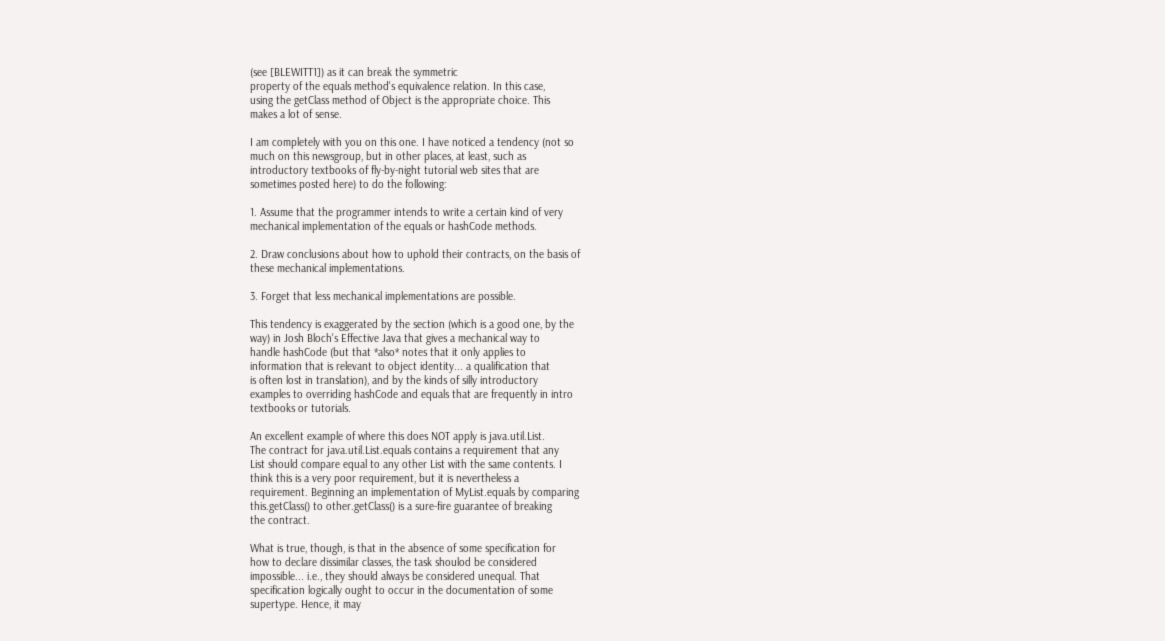(see [BLEWITT1]) as it can break the symmetric
property of the equals method's equivalence relation. In this case,
using the getClass method of Object is the appropriate choice. This
makes a lot of sense.

I am completely with you on this one. I have noticed a tendency (not so
much on this newsgroup, but in other places, at least, such as
introductory textbooks of fly-by-night tutorial web sites that are
sometimes posted here) to do the following:

1. Assume that the programmer intends to write a certain kind of very
mechanical implementation of the equals or hashCode methods.

2. Draw conclusions about how to uphold their contracts, on the basis of
these mechanical implementations.

3. Forget that less mechanical implementations are possible.

This tendency is exaggerated by the section (which is a good one, by the
way) in Josh Bloch's Effective Java that gives a mechanical way to
handle hashCode (but that *also* notes that it only applies to
information that is relevant to object identity... a qualification that
is often lost in translation), and by the kinds of silly introductory
examples to overriding hashCode and equals that are frequently in intro
textbooks or tutorials.

An excellent example of where this does NOT apply is java.util.List.
The contract for java.util.List.equals contains a requirement that any
List should compare equal to any other List with the same contents. I
think this is a very poor requirement, but it is nevertheless a
requirement. Beginning an implementation of MyList.equals by comparing
this.getClass() to other.getClass() is a sure-fire guarantee of breaking
the contract.

What is true, though, is that in the absence of some specification for
how to declare dissimilar classes, the task shoulod be considered
impossible... i.e., they should always be considered unequal. That
specification logically ought to occur in the documentation of some
supertype. Hence, it may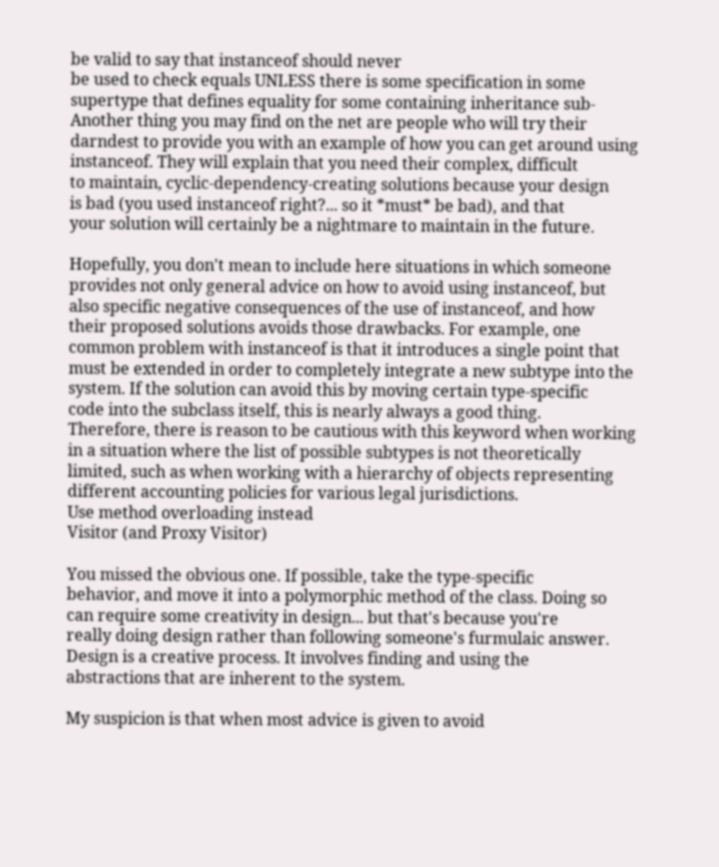be valid to say that instanceof should never
be used to check equals UNLESS there is some specification in some
supertype that defines equality for some containing inheritance sub-
Another thing you may find on the net are people who will try their
darndest to provide you with an example of how you can get around using
instanceof. They will explain that you need their complex, difficult
to maintain, cyclic-dependency-creating solutions because your design
is bad (you used instanceof right?... so it *must* be bad), and that
your solution will certainly be a nightmare to maintain in the future.

Hopefully, you don't mean to include here situations in which someone
provides not only general advice on how to avoid using instanceof, but
also specific negative consequences of the use of instanceof, and how
their proposed solutions avoids those drawbacks. For example, one
common problem with instanceof is that it introduces a single point that
must be extended in order to completely integrate a new subtype into the
system. If the solution can avoid this by moving certain type-specific
code into the subclass itself, this is nearly always a good thing.
Therefore, there is reason to be cautious with this keyword when working
in a situation where the list of possible subtypes is not theoretically
limited, such as when working with a hierarchy of objects representing
different accounting policies for various legal jurisdictions.
Use method overloading instead
Visitor (and Proxy Visitor)

You missed the obvious one. If possible, take the type-specific
behavior, and move it into a polymorphic method of the class. Doing so
can require some creativity in design... but that's because you're
really doing design rather than following someone's furmulaic answer.
Design is a creative process. It involves finding and using the
abstractions that are inherent to the system.

My suspicion is that when most advice is given to avoid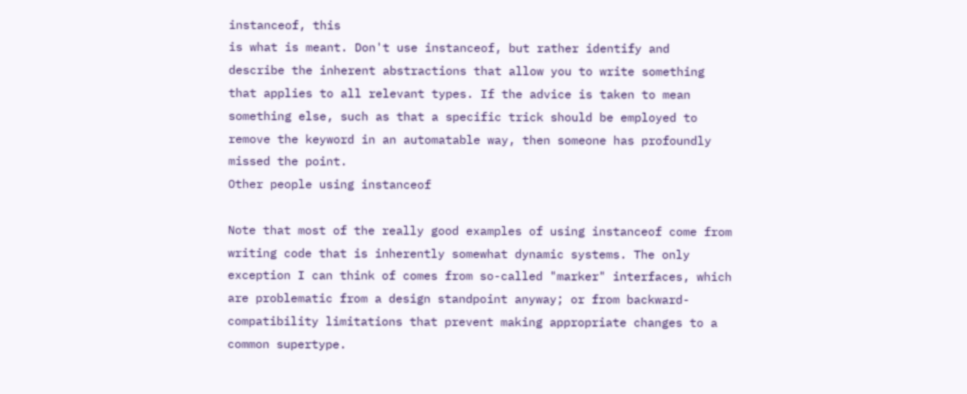instanceof, this
is what is meant. Don't use instanceof, but rather identify and
describe the inherent abstractions that allow you to write something
that applies to all relevant types. If the advice is taken to mean
something else, such as that a specific trick should be employed to
remove the keyword in an automatable way, then someone has profoundly
missed the point.
Other people using instanceof

Note that most of the really good examples of using instanceof come from
writing code that is inherently somewhat dynamic systems. The only
exception I can think of comes from so-called "marker" interfaces, which
are problematic from a design standpoint anyway; or from backward-
compatibility limitations that prevent making appropriate changes to a
common supertype.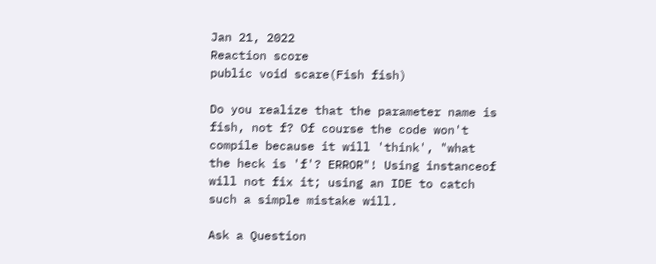Jan 21, 2022
Reaction score
public void scare(Fish fish)

Do you realize that the parameter name is fish, not f? Of course the code won't compile because it will 'think', "what the heck is 'f'? ERROR"! Using instanceof will not fix it; using an IDE to catch such a simple mistake will.

Ask a Question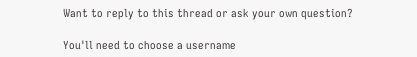Want to reply to this thread or ask your own question?

You'll need to choose a username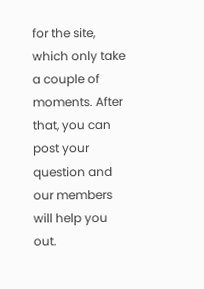for the site, which only take a couple of moments. After that, you can post your question and our members will help you out.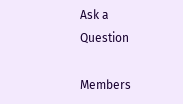Ask a Question

Members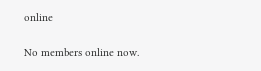online

No members online now.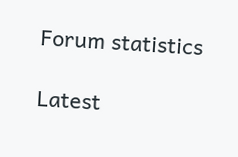Forum statistics

Latest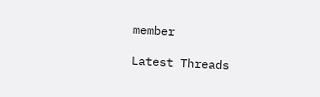member

Latest Threads